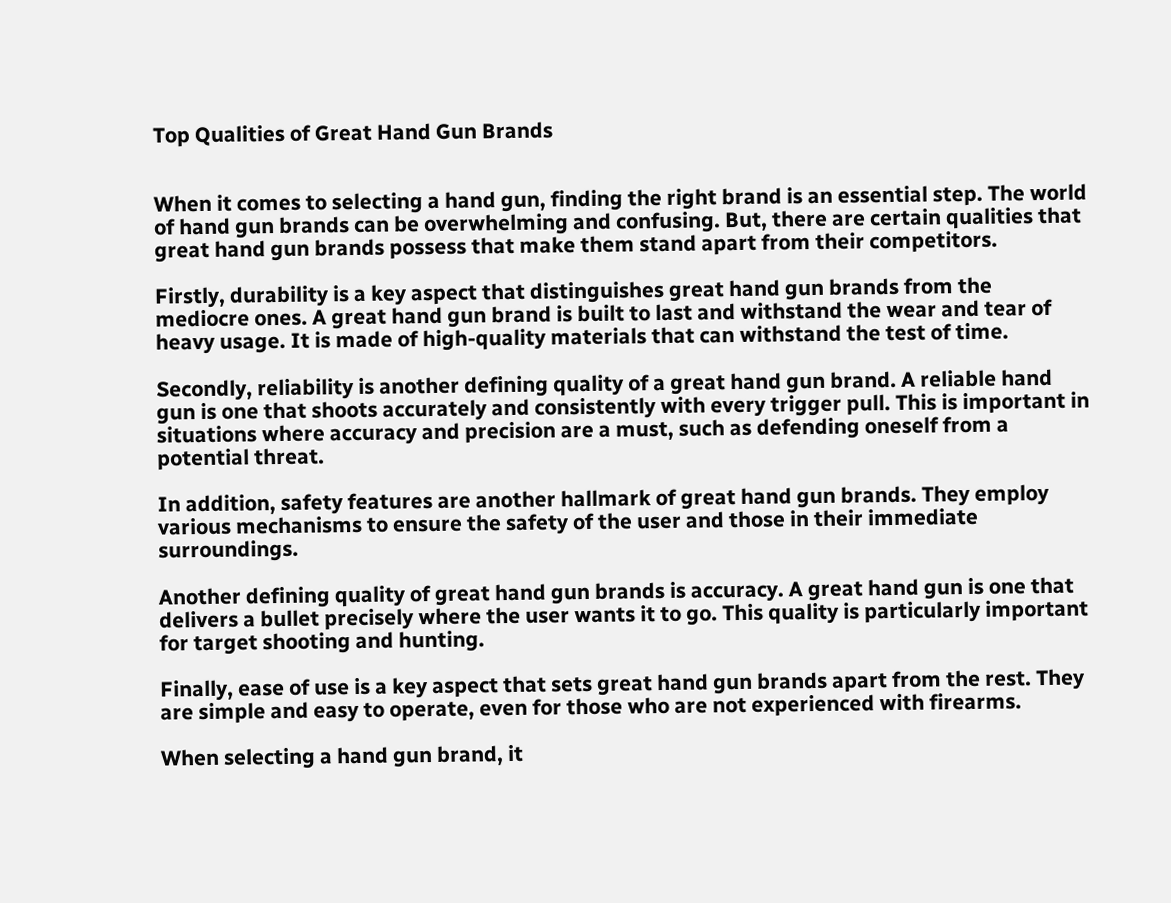Top Qualities of Great Hand Gun Brands


When it comes to selecting a hand gun, finding the right brand is an essential step. The world of hand gun brands can be overwhelming and confusing. But, there are certain qualities that great hand gun brands possess that make them stand apart from their competitors.

Firstly, durability is a key aspect that distinguishes great hand gun brands from the mediocre ones. A great hand gun brand is built to last and withstand the wear and tear of heavy usage. It is made of high-quality materials that can withstand the test of time.

Secondly, reliability is another defining quality of a great hand gun brand. A reliable hand gun is one that shoots accurately and consistently with every trigger pull. This is important in situations where accuracy and precision are a must, such as defending oneself from a potential threat.

In addition, safety features are another hallmark of great hand gun brands. They employ various mechanisms to ensure the safety of the user and those in their immediate surroundings.

Another defining quality of great hand gun brands is accuracy. A great hand gun is one that delivers a bullet precisely where the user wants it to go. This quality is particularly important for target shooting and hunting.

Finally, ease of use is a key aspect that sets great hand gun brands apart from the rest. They are simple and easy to operate, even for those who are not experienced with firearms.

When selecting a hand gun brand, it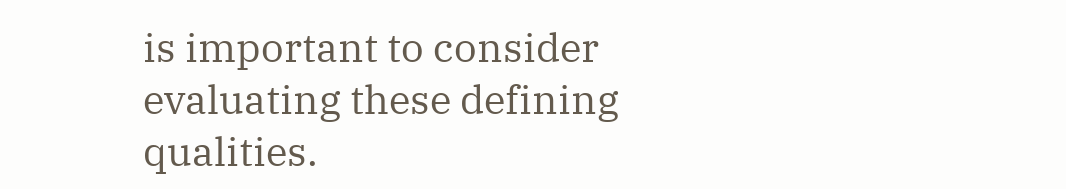is important to consider evaluating these defining qualities.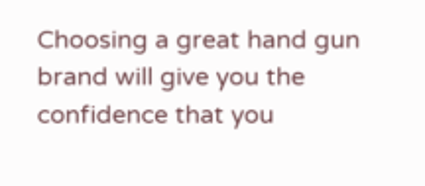Choosing a great hand gun brand will give you the confidence that you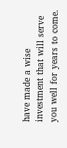have made a wise investment that will serve you well for years to come.